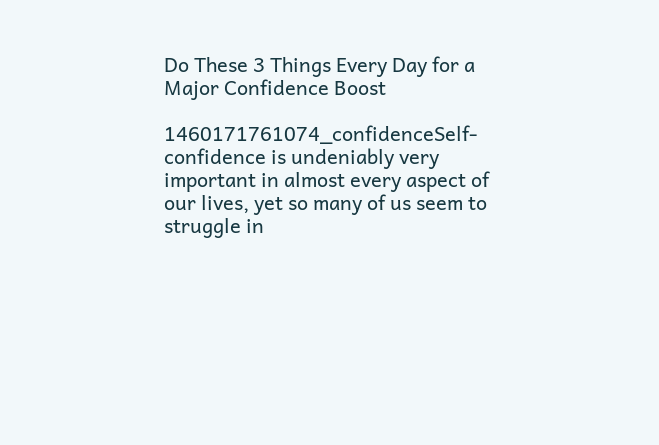Do These 3 Things Every Day for a Major Confidence Boost

1460171761074_confidenceSelf-confidence is undeniably very important in almost every aspect of our lives, yet so many of us seem to struggle in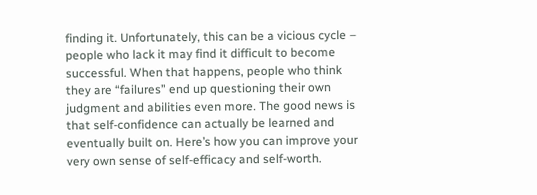finding it. Unfortunately, this can be a vicious cycle – people who lack it may find it difficult to become successful. When that happens, people who think they are “failures” end up questioning their own judgment and abilities even more. The good news is that self-confidence can actually be learned and eventually built on. Here’s how you can improve your very own sense of self-efficacy and self-worth.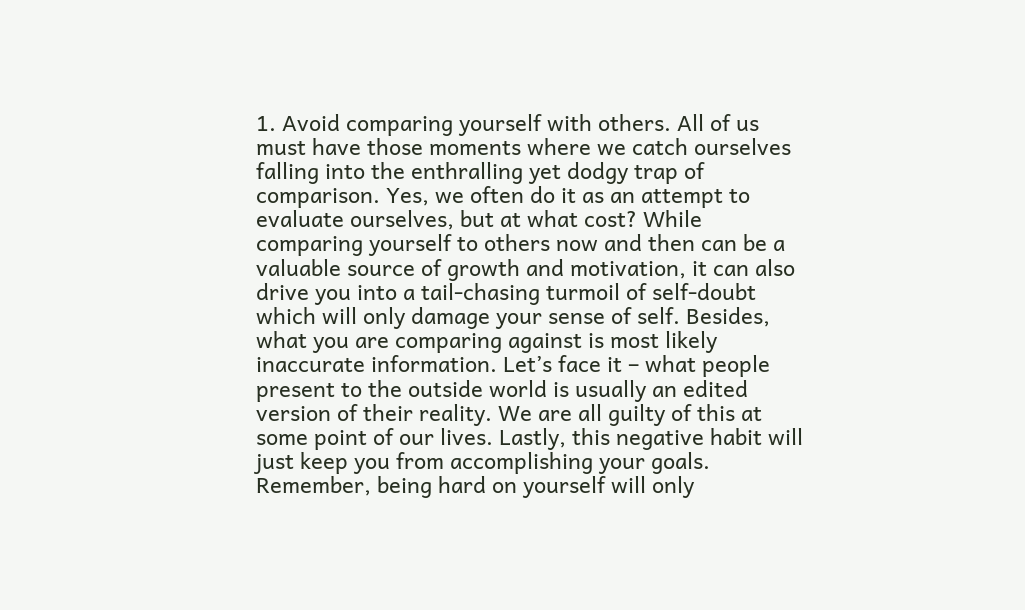1. Avoid comparing yourself with others. All of us must have those moments where we catch ourselves falling into the enthralling yet dodgy trap of comparison. Yes, we often do it as an attempt to evaluate ourselves, but at what cost? While comparing yourself to others now and then can be a valuable source of growth and motivation, it can also drive you into a tail-chasing turmoil of self-doubt which will only damage your sense of self. Besides, what you are comparing against is most likely inaccurate information. Let’s face it – what people present to the outside world is usually an edited version of their reality. We are all guilty of this at some point of our lives. Lastly, this negative habit will just keep you from accomplishing your goals. Remember, being hard on yourself will only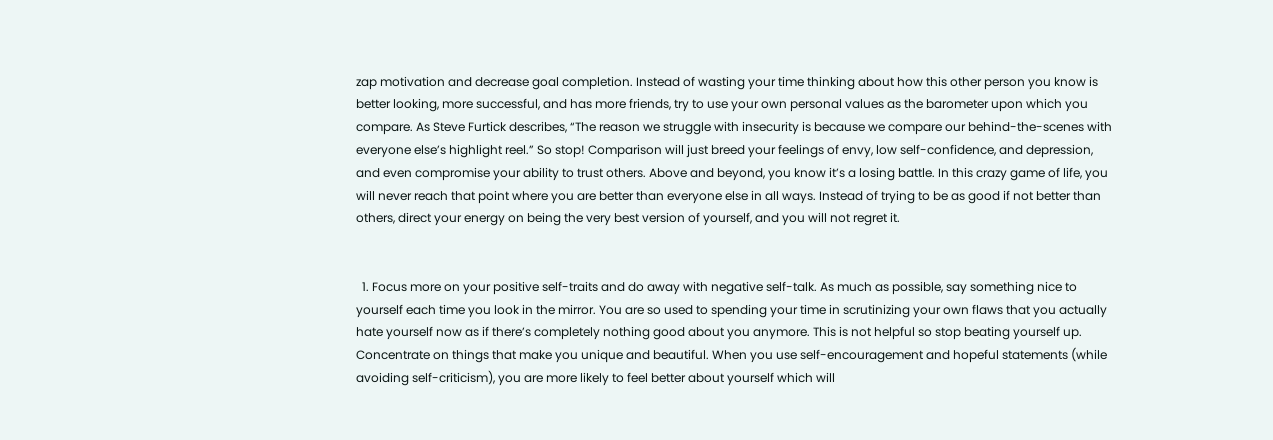zap motivation and decrease goal completion. Instead of wasting your time thinking about how this other person you know is better looking, more successful, and has more friends, try to use your own personal values as the barometer upon which you compare. As Steve Furtick describes, “The reason we struggle with insecurity is because we compare our behind-the-scenes with everyone else’s highlight reel.” So stop! Comparison will just breed your feelings of envy, low self-confidence, and depression, and even compromise your ability to trust others. Above and beyond, you know it’s a losing battle. In this crazy game of life, you will never reach that point where you are better than everyone else in all ways. Instead of trying to be as good if not better than others, direct your energy on being the very best version of yourself, and you will not regret it.


  1. Focus more on your positive self-traits and do away with negative self-talk. As much as possible, say something nice to yourself each time you look in the mirror. You are so used to spending your time in scrutinizing your own flaws that you actually hate yourself now as if there’s completely nothing good about you anymore. This is not helpful so stop beating yourself up. Concentrate on things that make you unique and beautiful. When you use self-encouragement and hopeful statements (while avoiding self-criticism), you are more likely to feel better about yourself which will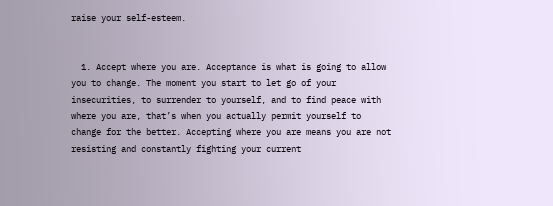raise your self-esteem.


  1. Accept where you are. Acceptance is what is going to allow you to change. The moment you start to let go of your insecurities, to surrender to yourself, and to find peace with where you are, that’s when you actually permit yourself to change for the better. Accepting where you are means you are not resisting and constantly fighting your current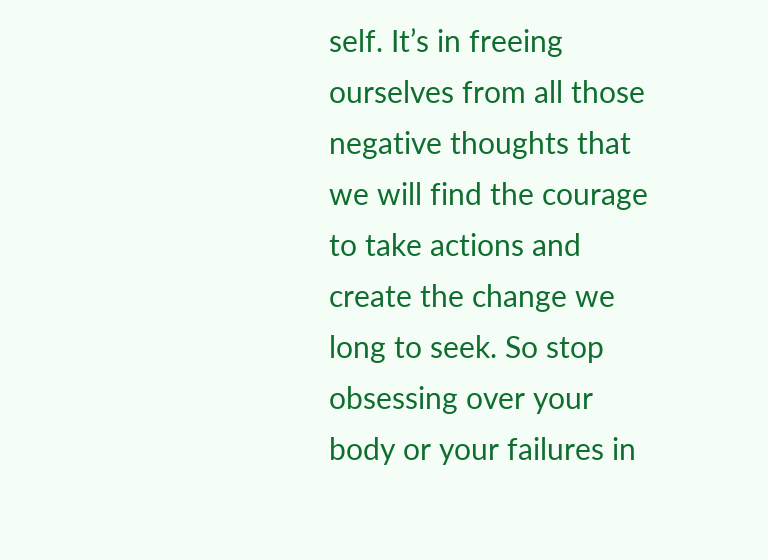self. It’s in freeing ourselves from all those negative thoughts that we will find the courage to take actions and create the change we long to seek. So stop obsessing over your body or your failures in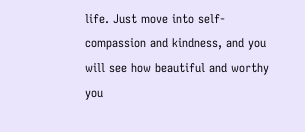life. Just move into self-compassion and kindness, and you will see how beautiful and worthy you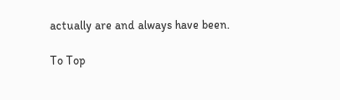actually are and always have been.

To Top